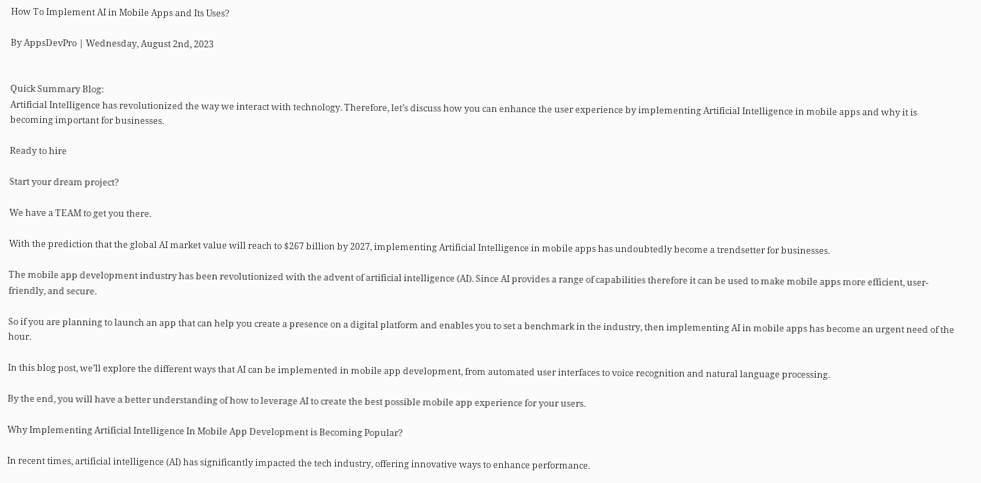How To Implement AI in Mobile Apps and Its Uses?

By AppsDevPro | Wednesday, August 2nd, 2023


Quick Summary Blog:
Artificial Intelligence has revolutionized the way we interact with technology. Therefore, let’s discuss how you can enhance the user experience by implementing Artificial Intelligence in mobile apps and why it is becoming important for businesses.

Ready to hire

Start your dream project?

We have a TEAM to get you there.

With the prediction that the global AI market value will reach to $267 billion by 2027, implementing Artificial Intelligence in mobile apps has undoubtedly become a trendsetter for businesses.

The mobile app development industry has been revolutionized with the advent of artificial intelligence (AI). Since AI provides a range of capabilities therefore it can be used to make mobile apps more efficient, user-friendly, and secure.

So if you are planning to launch an app that can help you create a presence on a digital platform and enables you to set a benchmark in the industry, then implementing AI in mobile apps has become an urgent need of the hour.

In this blog post, we’ll explore the different ways that AI can be implemented in mobile app development, from automated user interfaces to voice recognition and natural language processing.

By the end, you will have a better understanding of how to leverage AI to create the best possible mobile app experience for your users.

Why Implementing Artificial Intelligence In Mobile App Development is Becoming Popular?

In recent times, artificial intelligence (AI) has significantly impacted the tech industry, offering innovative ways to enhance performance.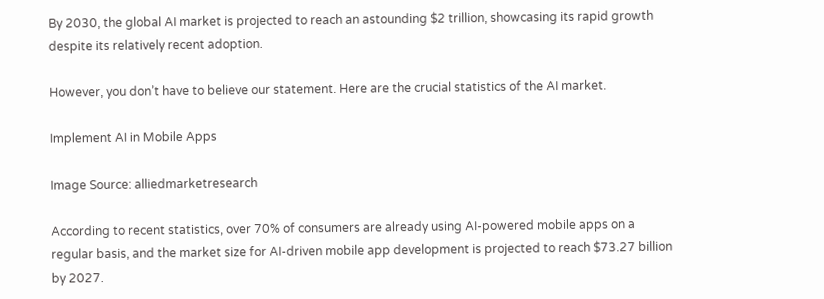By 2030, the global AI market is projected to reach an astounding $2 trillion, showcasing its rapid growth despite its relatively recent adoption.

However, you don’t have to believe our statement. Here are the crucial statistics of the AI market.

Implement AI in Mobile Apps

Image Source: alliedmarketresearch

According to recent statistics, over 70% of consumers are already using AI-powered mobile apps on a regular basis, and the market size for AI-driven mobile app development is projected to reach $73.27 billion by 2027.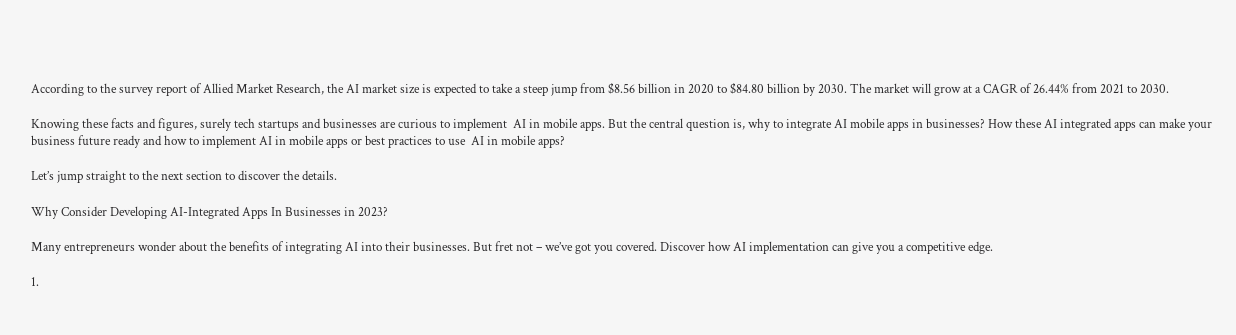According to the survey report of Allied Market Research, the AI market size is expected to take a steep jump from $8.56 billion in 2020 to $84.80 billion by 2030. The market will grow at a CAGR of 26.44% from 2021 to 2030.

Knowing these facts and figures, surely tech startups and businesses are curious to implement  AI in mobile apps. But the central question is, why to integrate AI mobile apps in businesses? How these AI integrated apps can make your business future ready and how to implement AI in mobile apps or best practices to use  AI in mobile apps?

Let’s jump straight to the next section to discover the details.

Why Consider Developing AI-Integrated Apps In Businesses in 2023?

Many entrepreneurs wonder about the benefits of integrating AI into their businesses. But fret not – we’ve got you covered. Discover how AI implementation can give you a competitive edge.

1.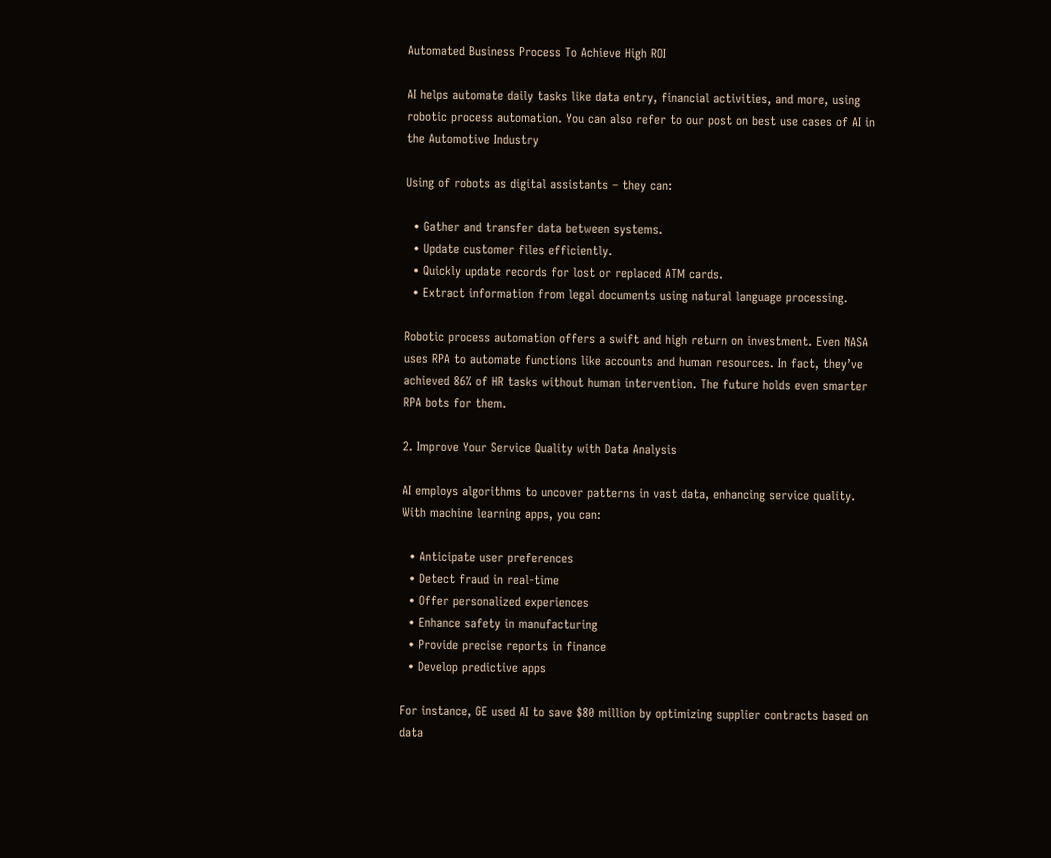Automated Business Process To Achieve High ROI

AI helps automate daily tasks like data entry, financial activities, and more, using robotic process automation. You can also refer to our post on best use cases of AI in the Automotive Industry

Using of robots as digital assistants – they can:

  • Gather and transfer data between systems.
  • Update customer files efficiently.
  • Quickly update records for lost or replaced ATM cards.
  • Extract information from legal documents using natural language processing.

Robotic process automation offers a swift and high return on investment. Even NASA uses RPA to automate functions like accounts and human resources. In fact, they’ve achieved 86% of HR tasks without human intervention. The future holds even smarter RPA bots for them.

2. Improve Your Service Quality with Data Analysis

AI employs algorithms to uncover patterns in vast data, enhancing service quality. With machine learning apps, you can:

  • Anticipate user preferences
  • Detect fraud in real-time
  • Offer personalized experiences
  • Enhance safety in manufacturing
  • Provide precise reports in finance
  • Develop predictive apps

For instance, GE used AI to save $80 million by optimizing supplier contracts based on data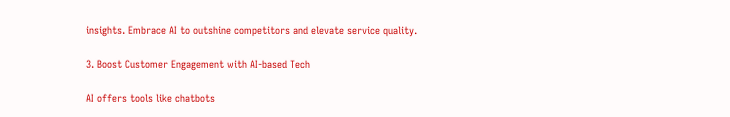insights. Embrace AI to outshine competitors and elevate service quality.

3. Boost Customer Engagement with AI-based Tech

AI offers tools like chatbots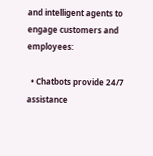and intelligent agents to engage customers and employees:

  • Chatbots provide 24/7 assistance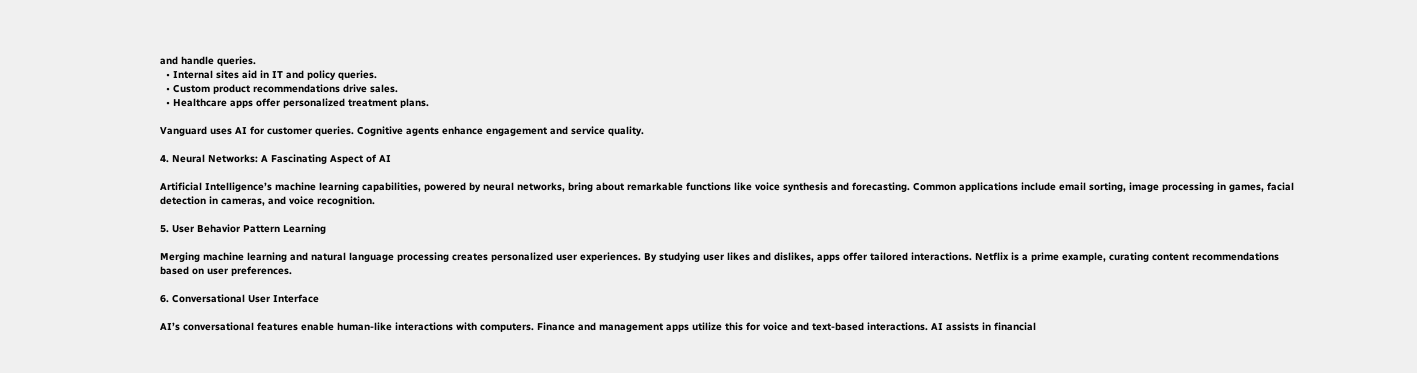and handle queries.
  • Internal sites aid in IT and policy queries.
  • Custom product recommendations drive sales.
  • Healthcare apps offer personalized treatment plans.

Vanguard uses AI for customer queries. Cognitive agents enhance engagement and service quality.

4. Neural Networks: A Fascinating Aspect of AI

Artificial Intelligence’s machine learning capabilities, powered by neural networks, bring about remarkable functions like voice synthesis and forecasting. Common applications include email sorting, image processing in games, facial detection in cameras, and voice recognition.

5. User Behavior Pattern Learning

Merging machine learning and natural language processing creates personalized user experiences. By studying user likes and dislikes, apps offer tailored interactions. Netflix is a prime example, curating content recommendations based on user preferences.

6. Conversational User Interface

AI’s conversational features enable human-like interactions with computers. Finance and management apps utilize this for voice and text-based interactions. AI assists in financial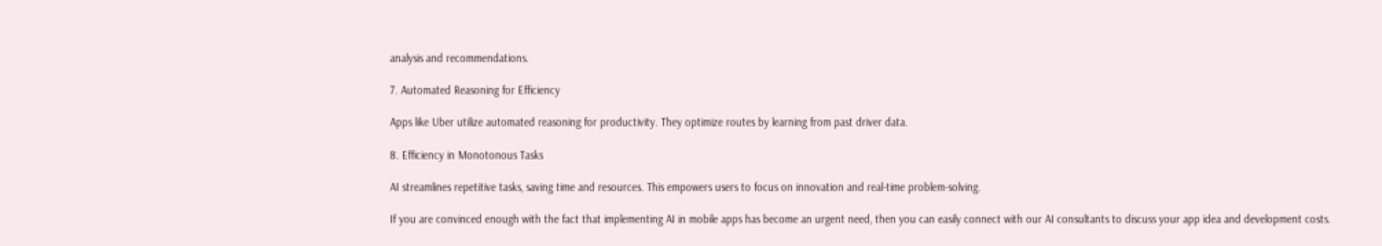analysis and recommendations.

7. Automated Reasoning for Efficiency

Apps like Uber utilize automated reasoning for productivity. They optimize routes by learning from past driver data.

8. Efficiency in Monotonous Tasks

AI streamlines repetitive tasks, saving time and resources. This empowers users to focus on innovation and real-time problem-solving.

If you are convinced enough with the fact that implementing AI in mobile apps has become an urgent need, then you can easily connect with our AI consultants to discuss your app idea and development costs.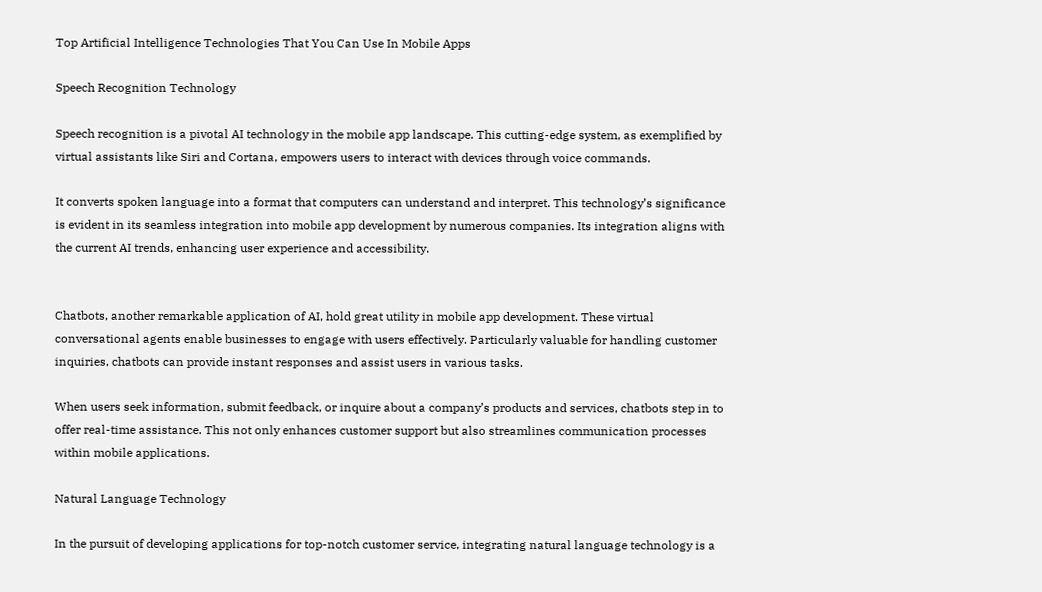Top Artificial Intelligence Technologies That You Can Use In Mobile Apps

Speech Recognition Technology

Speech recognition is a pivotal AI technology in the mobile app landscape. This cutting-edge system, as exemplified by virtual assistants like Siri and Cortana, empowers users to interact with devices through voice commands.

It converts spoken language into a format that computers can understand and interpret. This technology’s significance is evident in its seamless integration into mobile app development by numerous companies. Its integration aligns with the current AI trends, enhancing user experience and accessibility.


Chatbots, another remarkable application of AI, hold great utility in mobile app development. These virtual conversational agents enable businesses to engage with users effectively. Particularly valuable for handling customer inquiries, chatbots can provide instant responses and assist users in various tasks.

When users seek information, submit feedback, or inquire about a company’s products and services, chatbots step in to offer real-time assistance. This not only enhances customer support but also streamlines communication processes within mobile applications.

Natural Language Technology

In the pursuit of developing applications for top-notch customer service, integrating natural language technology is a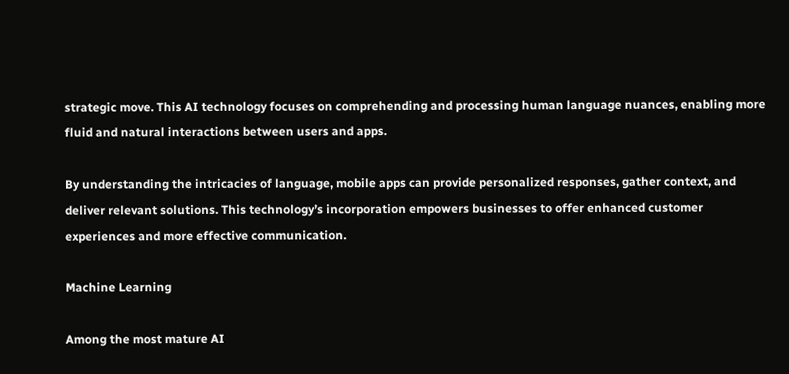strategic move. This AI technology focuses on comprehending and processing human language nuances, enabling more fluid and natural interactions between users and apps.

By understanding the intricacies of language, mobile apps can provide personalized responses, gather context, and deliver relevant solutions. This technology’s incorporation empowers businesses to offer enhanced customer experiences and more effective communication.

Machine Learning

Among the most mature AI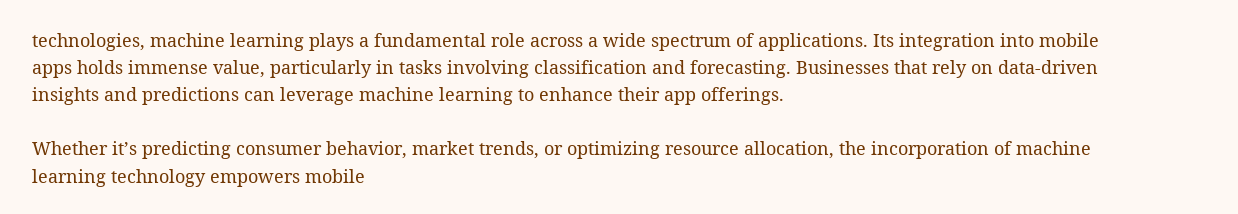technologies, machine learning plays a fundamental role across a wide spectrum of applications. Its integration into mobile apps holds immense value, particularly in tasks involving classification and forecasting. Businesses that rely on data-driven insights and predictions can leverage machine learning to enhance their app offerings.

Whether it’s predicting consumer behavior, market trends, or optimizing resource allocation, the incorporation of machine learning technology empowers mobile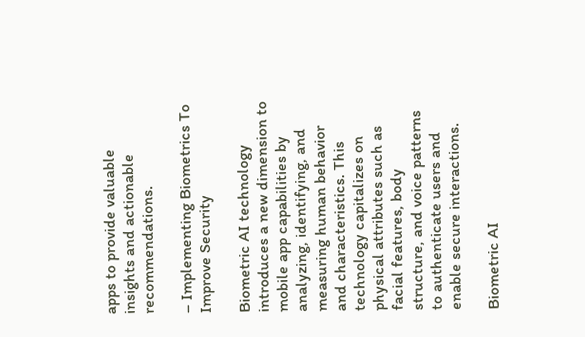apps to provide valuable insights and actionable recommendations.

– Implementing Biometrics To Improve Security

Biometric AI technology introduces a new dimension to mobile app capabilities by analyzing, identifying, and measuring human behavior and characteristics. This technology capitalizes on physical attributes such as facial features, body structure, and voice patterns to authenticate users and enable secure interactions.

Biometric AI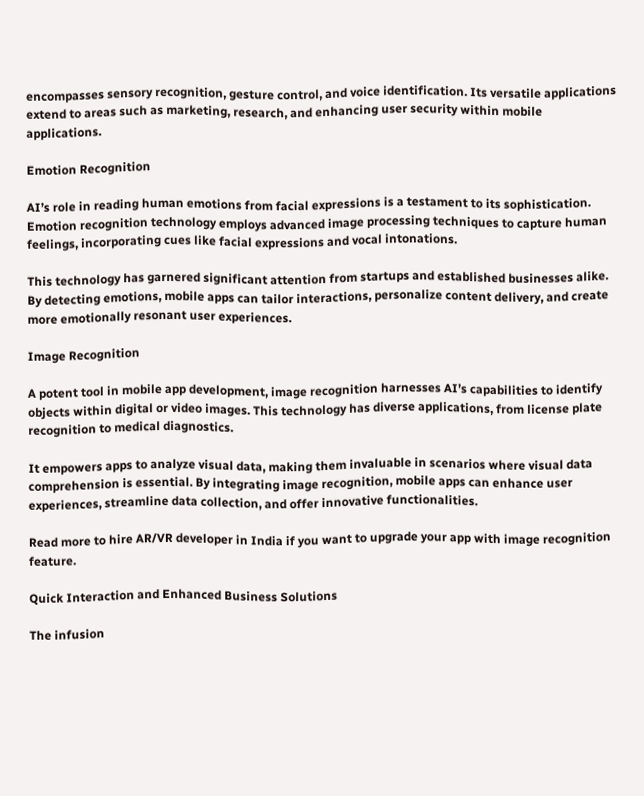encompasses sensory recognition, gesture control, and voice identification. Its versatile applications extend to areas such as marketing, research, and enhancing user security within mobile applications.

Emotion Recognition

AI’s role in reading human emotions from facial expressions is a testament to its sophistication. Emotion recognition technology employs advanced image processing techniques to capture human feelings, incorporating cues like facial expressions and vocal intonations.

This technology has garnered significant attention from startups and established businesses alike. By detecting emotions, mobile apps can tailor interactions, personalize content delivery, and create more emotionally resonant user experiences.

Image Recognition

A potent tool in mobile app development, image recognition harnesses AI’s capabilities to identify objects within digital or video images. This technology has diverse applications, from license plate recognition to medical diagnostics.

It empowers apps to analyze visual data, making them invaluable in scenarios where visual data comprehension is essential. By integrating image recognition, mobile apps can enhance user experiences, streamline data collection, and offer innovative functionalities.

Read more to hire AR/VR developer in India if you want to upgrade your app with image recognition feature.

Quick Interaction and Enhanced Business Solutions

The infusion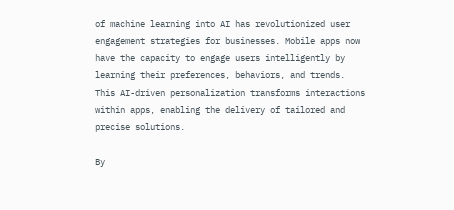of machine learning into AI has revolutionized user engagement strategies for businesses. Mobile apps now have the capacity to engage users intelligently by learning their preferences, behaviors, and trends. This AI-driven personalization transforms interactions within apps, enabling the delivery of tailored and precise solutions.

By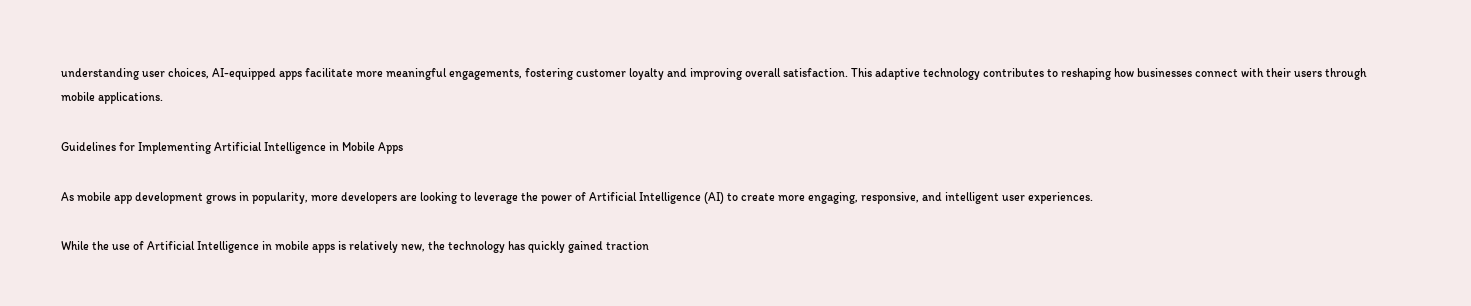understanding user choices, AI-equipped apps facilitate more meaningful engagements, fostering customer loyalty and improving overall satisfaction. This adaptive technology contributes to reshaping how businesses connect with their users through mobile applications.

Guidelines for Implementing Artificial Intelligence in Mobile Apps

As mobile app development grows in popularity, more developers are looking to leverage the power of Artificial Intelligence (AI) to create more engaging, responsive, and intelligent user experiences.

While the use of Artificial Intelligence in mobile apps is relatively new, the technology has quickly gained traction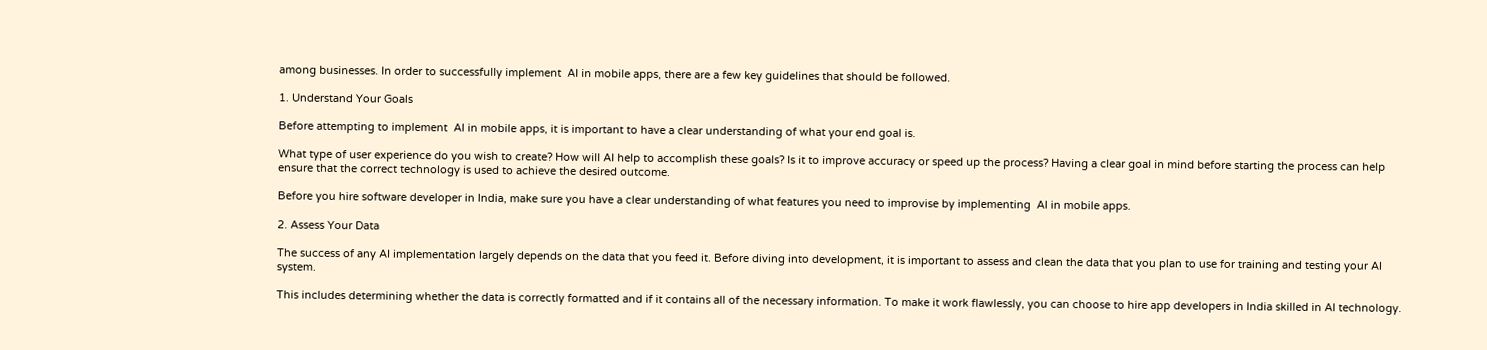among businesses. In order to successfully implement  AI in mobile apps, there are a few key guidelines that should be followed.

1. Understand Your Goals

Before attempting to implement  AI in mobile apps, it is important to have a clear understanding of what your end goal is.

What type of user experience do you wish to create? How will AI help to accomplish these goals? Is it to improve accuracy or speed up the process? Having a clear goal in mind before starting the process can help ensure that the correct technology is used to achieve the desired outcome.

Before you hire software developer in India, make sure you have a clear understanding of what features you need to improvise by implementing  AI in mobile apps.

2. Assess Your Data

The success of any AI implementation largely depends on the data that you feed it. Before diving into development, it is important to assess and clean the data that you plan to use for training and testing your AI system.

This includes determining whether the data is correctly formatted and if it contains all of the necessary information. To make it work flawlessly, you can choose to hire app developers in India skilled in AI technology.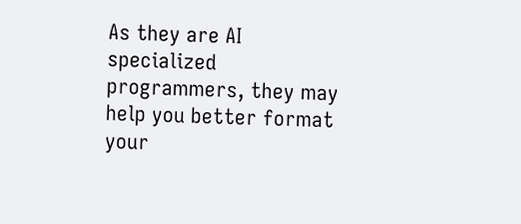As they are AI specialized programmers, they may help you better format your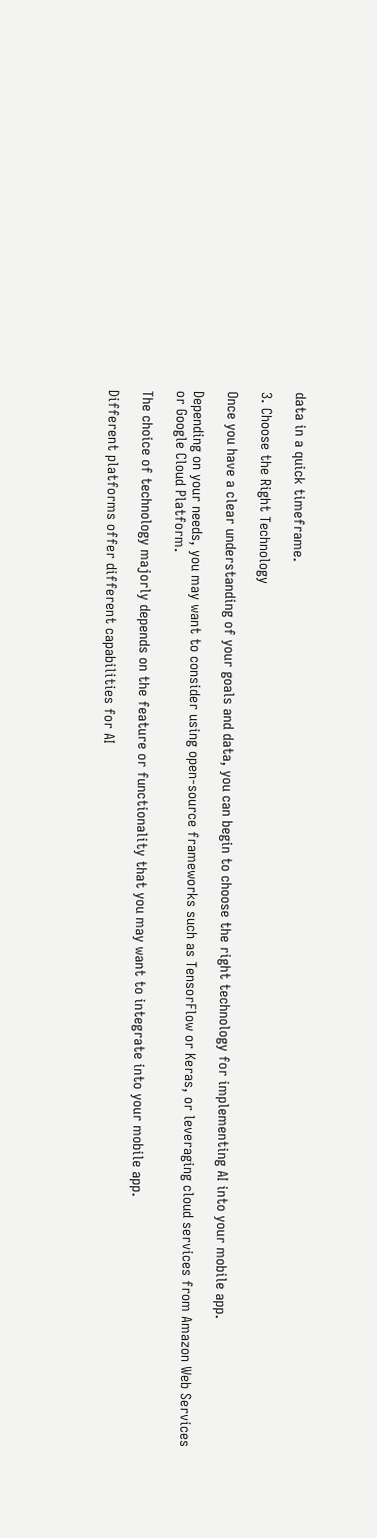data in a quick timeframe.

3. Choose the Right Technology

Once you have a clear understanding of your goals and data, you can begin to choose the right technology for implementing AI into your mobile app.

Depending on your needs, you may want to consider using open-source frameworks such as TensorFlow or Keras, or leveraging cloud services from Amazon Web Services or Google Cloud Platform.

The choice of technology majorly depends on the feature or functionality that you may want to integrate into your mobile app.

Different platforms offer different capabilities for AI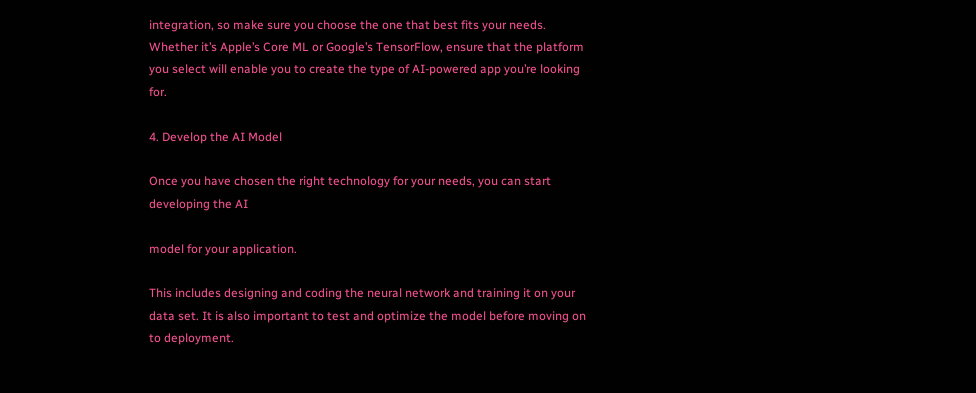integration, so make sure you choose the one that best fits your needs. Whether it’s Apple’s Core ML or Google’s TensorFlow, ensure that the platform you select will enable you to create the type of AI-powered app you’re looking for.

4. Develop the AI Model

Once you have chosen the right technology for your needs, you can start developing the AI

model for your application.

This includes designing and coding the neural network and training it on your data set. It is also important to test and optimize the model before moving on to deployment.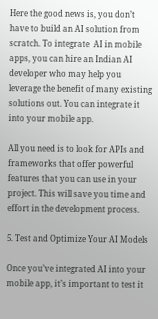Here the good news is, you don’t have to build an AI solution from scratch. To integrate  AI in mobile apps, you can hire an Indian AI developer who may help you leverage the benefit of many existing solutions out. You can integrate it into your mobile app.

All you need is to look for APIs and frameworks that offer powerful features that you can use in your project. This will save you time and effort in the development process.

5. Test and Optimize Your AI Models

Once you’ve integrated AI into your mobile app, it’s important to test it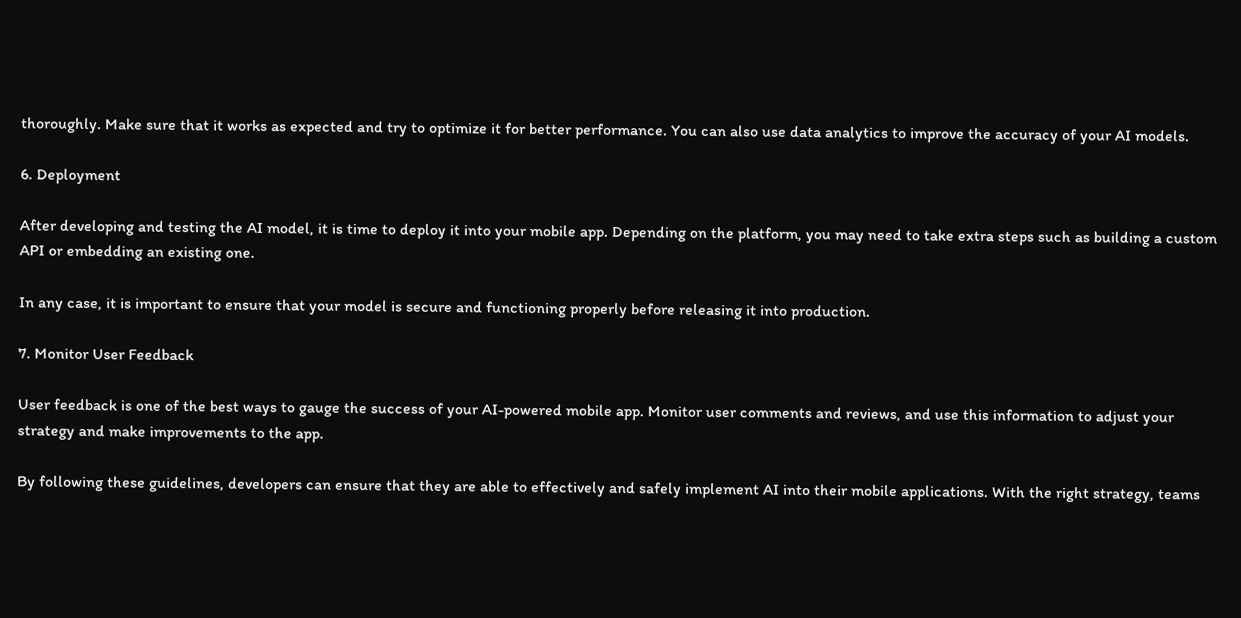thoroughly. Make sure that it works as expected and try to optimize it for better performance. You can also use data analytics to improve the accuracy of your AI models.

6. Deployment

After developing and testing the AI model, it is time to deploy it into your mobile app. Depending on the platform, you may need to take extra steps such as building a custom API or embedding an existing one.

In any case, it is important to ensure that your model is secure and functioning properly before releasing it into production.

7. Monitor User Feedback

User feedback is one of the best ways to gauge the success of your AI-powered mobile app. Monitor user comments and reviews, and use this information to adjust your strategy and make improvements to the app.

By following these guidelines, developers can ensure that they are able to effectively and safely implement AI into their mobile applications. With the right strategy, teams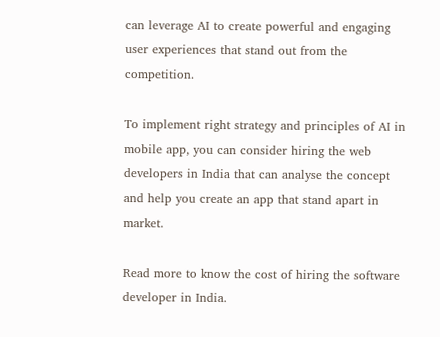can leverage AI to create powerful and engaging user experiences that stand out from the competition.

To implement right strategy and principles of AI in mobile app, you can consider hiring the web developers in India that can analyse the concept and help you create an app that stand apart in market.

Read more to know the cost of hiring the software developer in India.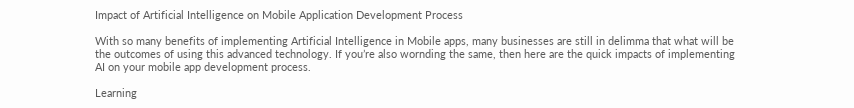Impact of Artificial Intelligence on Mobile Application Development Process

With so many benefits of implementing Artificial Intelligence in Mobile apps, many businesses are still in delimma that what will be the outcomes of using this advanced technology. If you’re also wornding the same, then here are the quick impacts of implementing AI on your mobile app development process.

Learning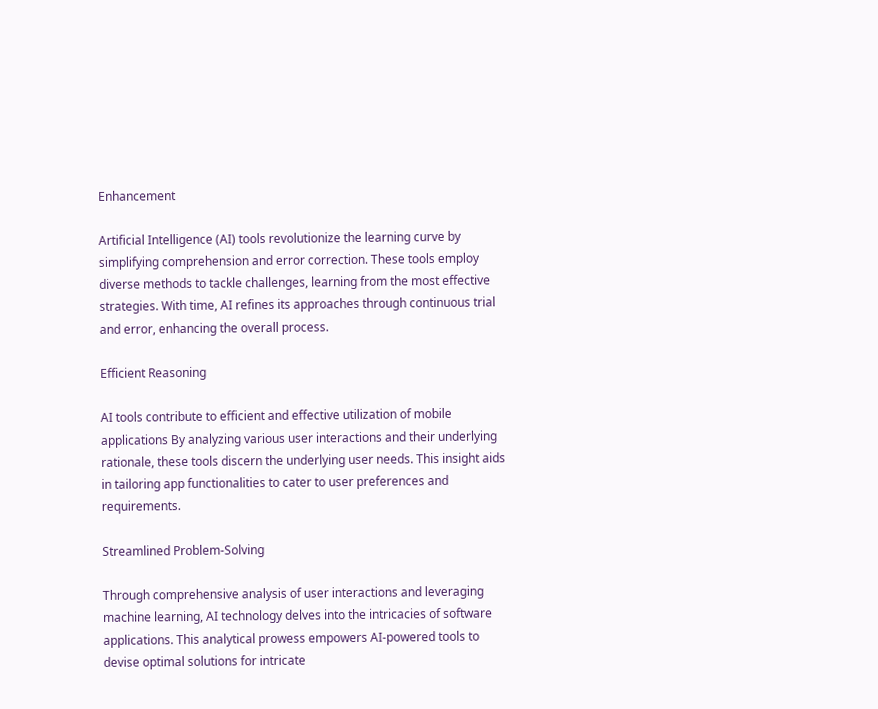Enhancement

Artificial Intelligence (AI) tools revolutionize the learning curve by simplifying comprehension and error correction. These tools employ diverse methods to tackle challenges, learning from the most effective strategies. With time, AI refines its approaches through continuous trial and error, enhancing the overall process.

Efficient Reasoning

AI tools contribute to efficient and effective utilization of mobile applications By analyzing various user interactions and their underlying rationale, these tools discern the underlying user needs. This insight aids in tailoring app functionalities to cater to user preferences and requirements.

Streamlined Problem-Solving

Through comprehensive analysis of user interactions and leveraging machine learning, AI technology delves into the intricacies of software applications. This analytical prowess empowers AI-powered tools to devise optimal solutions for intricate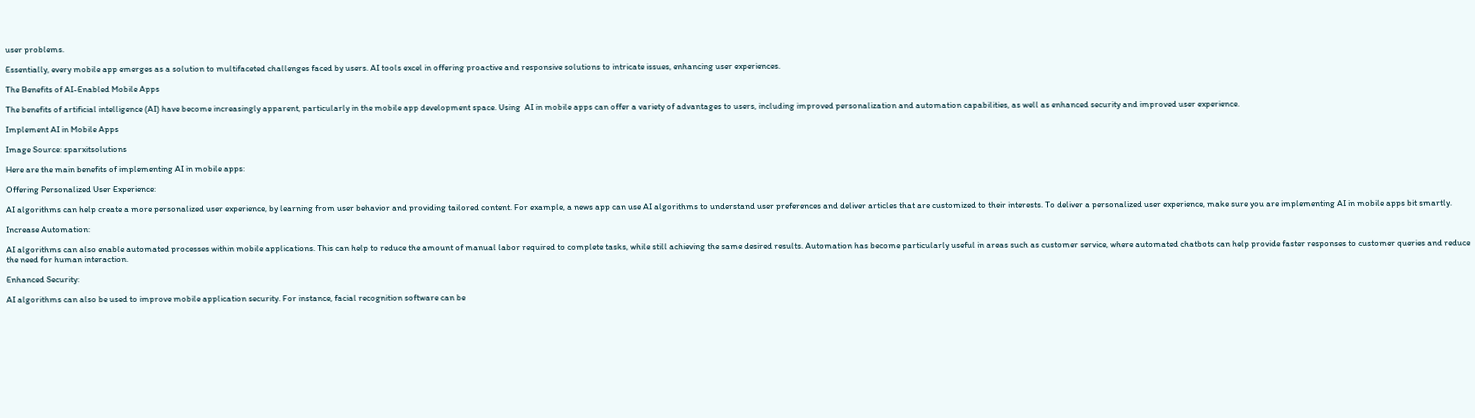user problems.

Essentially, every mobile app emerges as a solution to multifaceted challenges faced by users. AI tools excel in offering proactive and responsive solutions to intricate issues, enhancing user experiences.

The Benefits of AI-Enabled Mobile Apps

The benefits of artificial intelligence (AI) have become increasingly apparent, particularly in the mobile app development space. Using  AI in mobile apps can offer a variety of advantages to users, including improved personalization and automation capabilities, as well as enhanced security and improved user experience.

Implement AI in Mobile Apps

Image Source: sparxitsolutions

Here are the main benefits of implementing AI in mobile apps:

Offering Personalized User Experience:

AI algorithms can help create a more personalized user experience, by learning from user behavior and providing tailored content. For example, a news app can use AI algorithms to understand user preferences and deliver articles that are customized to their interests. To deliver a personalized user experience, make sure you are implementing AI in mobile apps bit smartly.

Increase Automation:

AI algorithms can also enable automated processes within mobile applications. This can help to reduce the amount of manual labor required to complete tasks, while still achieving the same desired results. Automation has become particularly useful in areas such as customer service, where automated chatbots can help provide faster responses to customer queries and reduce the need for human interaction.

Enhanced Security:

AI algorithms can also be used to improve mobile application security. For instance, facial recognition software can be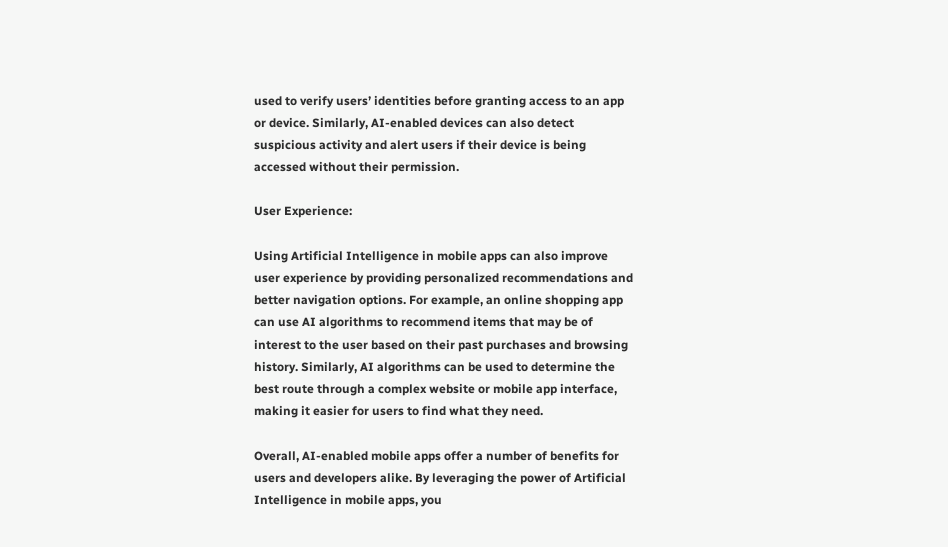used to verify users’ identities before granting access to an app or device. Similarly, AI-enabled devices can also detect suspicious activity and alert users if their device is being accessed without their permission.

User Experience:

Using Artificial Intelligence in mobile apps can also improve user experience by providing personalized recommendations and better navigation options. For example, an online shopping app can use AI algorithms to recommend items that may be of interest to the user based on their past purchases and browsing history. Similarly, AI algorithms can be used to determine the best route through a complex website or mobile app interface, making it easier for users to find what they need.

Overall, AI-enabled mobile apps offer a number of benefits for users and developers alike. By leveraging the power of Artificial Intelligence in mobile apps, you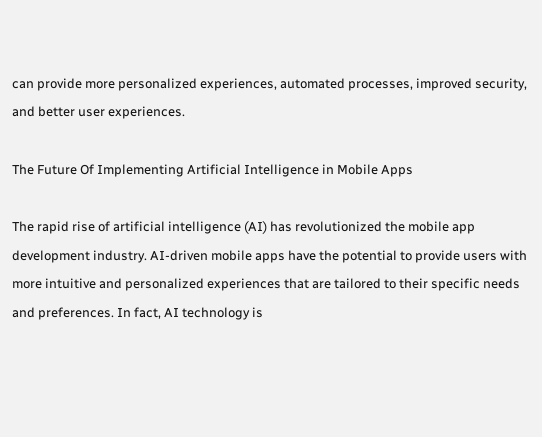can provide more personalized experiences, automated processes, improved security, and better user experiences.

The Future Of Implementing Artificial Intelligence in Mobile Apps

The rapid rise of artificial intelligence (AI) has revolutionized the mobile app development industry. AI-driven mobile apps have the potential to provide users with more intuitive and personalized experiences that are tailored to their specific needs and preferences. In fact, AI technology is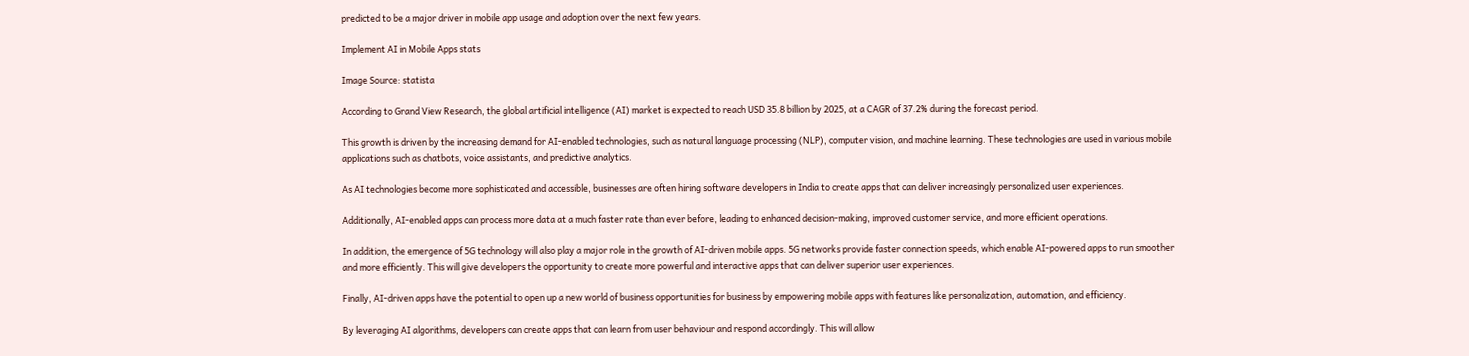predicted to be a major driver in mobile app usage and adoption over the next few years.

Implement AI in Mobile Apps stats

Image Source: statista

According to Grand View Research, the global artificial intelligence (AI) market is expected to reach USD 35.8 billion by 2025, at a CAGR of 37.2% during the forecast period.

This growth is driven by the increasing demand for AI-enabled technologies, such as natural language processing (NLP), computer vision, and machine learning. These technologies are used in various mobile applications such as chatbots, voice assistants, and predictive analytics.

As AI technologies become more sophisticated and accessible, businesses are often hiring software developers in India to create apps that can deliver increasingly personalized user experiences.

Additionally, AI-enabled apps can process more data at a much faster rate than ever before, leading to enhanced decision-making, improved customer service, and more efficient operations.

In addition, the emergence of 5G technology will also play a major role in the growth of AI-driven mobile apps. 5G networks provide faster connection speeds, which enable AI-powered apps to run smoother and more efficiently. This will give developers the opportunity to create more powerful and interactive apps that can deliver superior user experiences.

Finally, AI-driven apps have the potential to open up a new world of business opportunities for business by empowering mobile apps with features like personalization, automation, and efficiency.

By leveraging AI algorithms, developers can create apps that can learn from user behaviour and respond accordingly. This will allow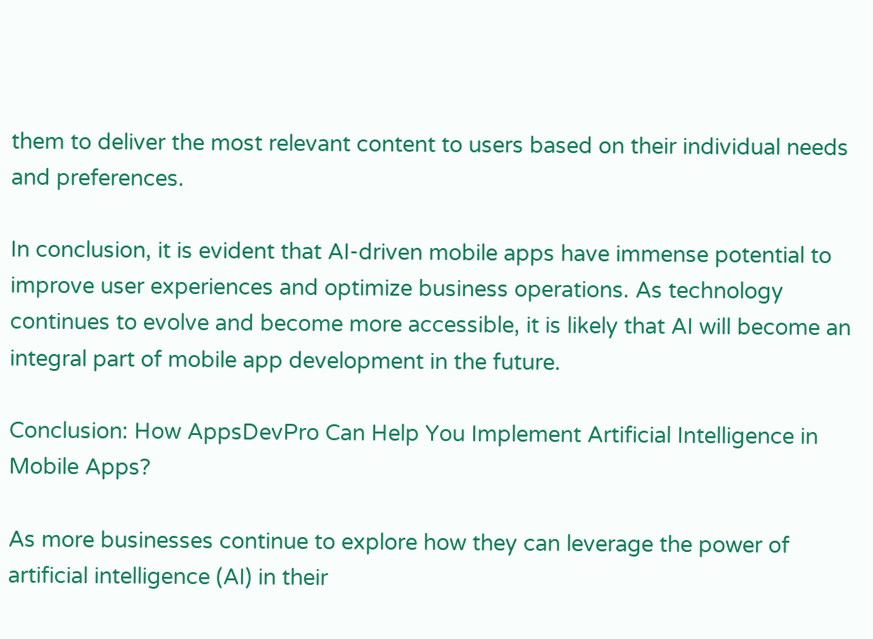them to deliver the most relevant content to users based on their individual needs and preferences.

In conclusion, it is evident that AI-driven mobile apps have immense potential to improve user experiences and optimize business operations. As technology continues to evolve and become more accessible, it is likely that AI will become an integral part of mobile app development in the future.

Conclusion: How AppsDevPro Can Help You Implement Artificial Intelligence in Mobile Apps?

As more businesses continue to explore how they can leverage the power of artificial intelligence (AI) in their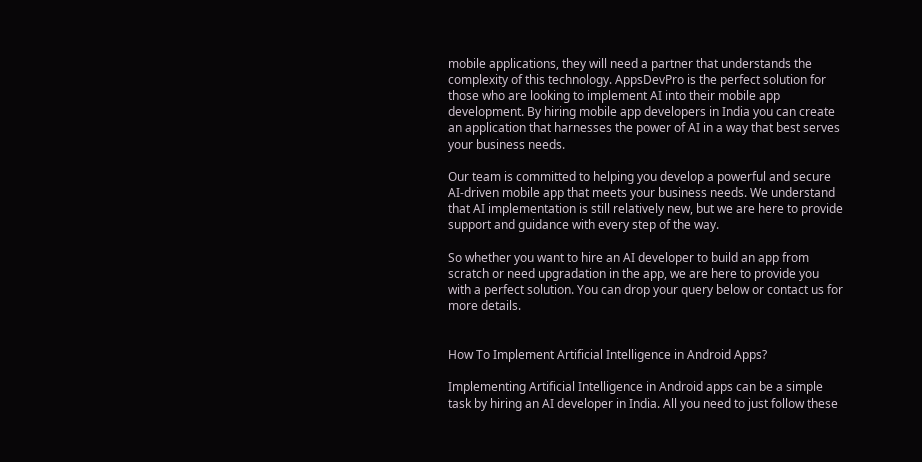mobile applications, they will need a partner that understands the complexity of this technology. AppsDevPro is the perfect solution for those who are looking to implement AI into their mobile app development. By hiring mobile app developers in India you can create an application that harnesses the power of AI in a way that best serves your business needs.

Our team is committed to helping you develop a powerful and secure AI-driven mobile app that meets your business needs. We understand that AI implementation is still relatively new, but we are here to provide support and guidance with every step of the way.

So whether you want to hire an AI developer to build an app from scratch or need upgradation in the app, we are here to provide you with a perfect solution. You can drop your query below or contact us for more details.


How To Implement Artificial Intelligence in Android Apps?

Implementing Artificial Intelligence in Android apps can be a simple task by hiring an AI developer in India. All you need to just follow these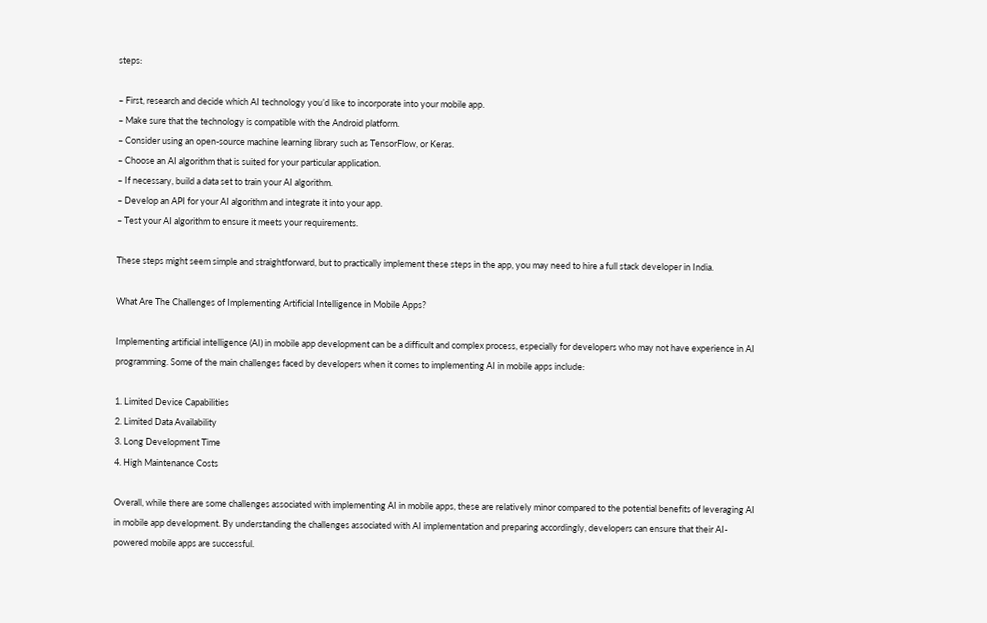steps:

– First, research and decide which AI technology you’d like to incorporate into your mobile app.
– Make sure that the technology is compatible with the Android platform.
– Consider using an open-source machine learning library such as TensorFlow, or Keras.
– Choose an AI algorithm that is suited for your particular application.
– If necessary, build a data set to train your AI algorithm.
– Develop an API for your AI algorithm and integrate it into your app.
– Test your AI algorithm to ensure it meets your requirements.

These steps might seem simple and straightforward, but to practically implement these steps in the app, you may need to hire a full stack developer in India.

What Are The Challenges of Implementing Artificial Intelligence in Mobile Apps?

Implementing artificial intelligence (AI) in mobile app development can be a difficult and complex process, especially for developers who may not have experience in AI programming. Some of the main challenges faced by developers when it comes to implementing AI in mobile apps include:

1. Limited Device Capabilities
2. Limited Data Availability
3. Long Development Time
4. High Maintenance Costs

Overall, while there are some challenges associated with implementing AI in mobile apps, these are relatively minor compared to the potential benefits of leveraging AI in mobile app development. By understanding the challenges associated with AI implementation and preparing accordingly, developers can ensure that their AI-powered mobile apps are successful.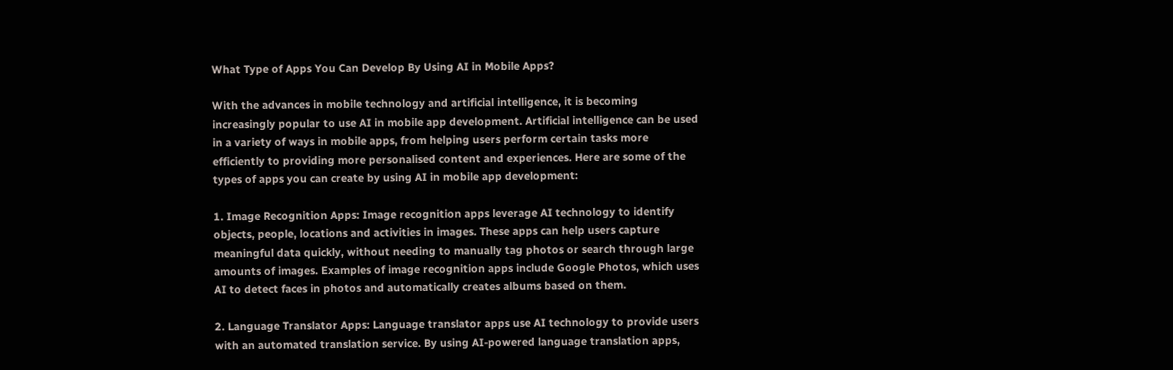What Type of Apps You Can Develop By Using AI in Mobile Apps?

With the advances in mobile technology and artificial intelligence, it is becoming increasingly popular to use AI in mobile app development. Artificial intelligence can be used in a variety of ways in mobile apps, from helping users perform certain tasks more efficiently to providing more personalised content and experiences. Here are some of the types of apps you can create by using AI in mobile app development:

1. Image Recognition Apps: Image recognition apps leverage AI technology to identify objects, people, locations and activities in images. These apps can help users capture meaningful data quickly, without needing to manually tag photos or search through large amounts of images. Examples of image recognition apps include Google Photos, which uses AI to detect faces in photos and automatically creates albums based on them.

2. Language Translator Apps: Language translator apps use AI technology to provide users with an automated translation service. By using AI-powered language translation apps,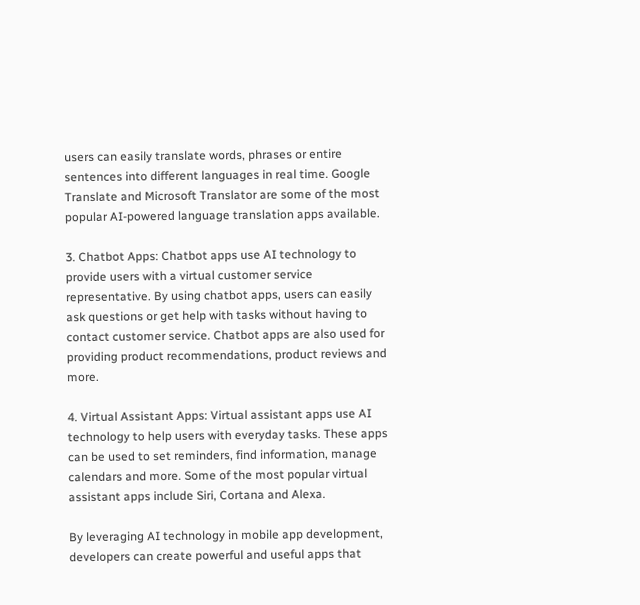users can easily translate words, phrases or entire sentences into different languages in real time. Google Translate and Microsoft Translator are some of the most popular AI-powered language translation apps available.

3. Chatbot Apps: Chatbot apps use AI technology to provide users with a virtual customer service representative. By using chatbot apps, users can easily ask questions or get help with tasks without having to contact customer service. Chatbot apps are also used for providing product recommendations, product reviews and more.

4. Virtual Assistant Apps: Virtual assistant apps use AI technology to help users with everyday tasks. These apps can be used to set reminders, find information, manage calendars and more. Some of the most popular virtual assistant apps include Siri, Cortana and Alexa.

By leveraging AI technology in mobile app development, developers can create powerful and useful apps that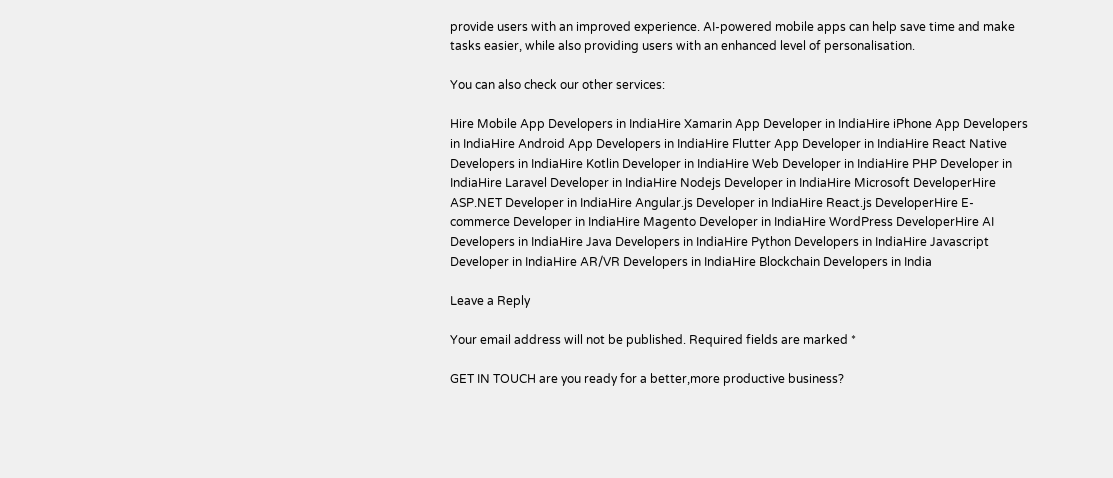provide users with an improved experience. AI-powered mobile apps can help save time and make tasks easier, while also providing users with an enhanced level of personalisation.

You can also check our other services:

Hire Mobile App Developers in IndiaHire Xamarin App Developer in IndiaHire iPhone App Developers in IndiaHire Android App Developers in IndiaHire Flutter App Developer in IndiaHire React Native Developers in IndiaHire Kotlin Developer in IndiaHire Web Developer in IndiaHire PHP Developer in IndiaHire Laravel Developer in IndiaHire Nodejs Developer in IndiaHire Microsoft DeveloperHire ASP.NET Developer in IndiaHire Angular.js Developer in IndiaHire React.js DeveloperHire E-commerce Developer in IndiaHire Magento Developer in IndiaHire WordPress DeveloperHire AI Developers in IndiaHire Java Developers in IndiaHire Python Developers in IndiaHire Javascript Developer in IndiaHire AR/VR Developers in IndiaHire Blockchain Developers in India

Leave a Reply

Your email address will not be published. Required fields are marked *

GET IN TOUCH are you ready for a better,more productive business?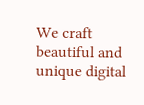We craft beautiful and unique digital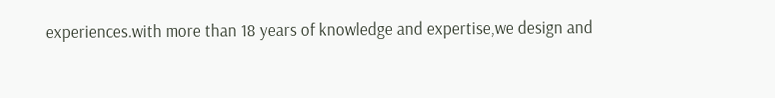experiences.with more than 18 years of knowledge and expertise,we design and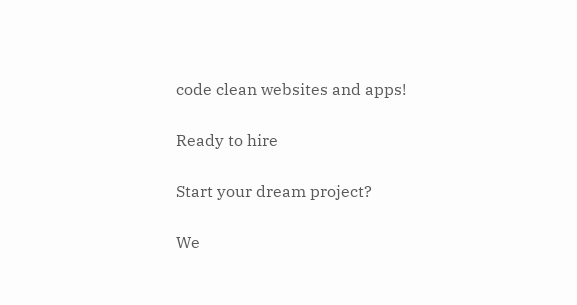code clean websites and apps!

Ready to hire

Start your dream project?

We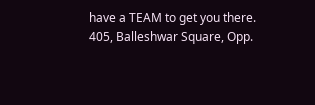have a TEAM to get you there.
405, Balleshwar Square, Opp.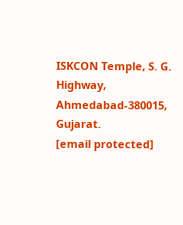ISKCON Temple, S. G. Highway, Ahmedabad-380015, Gujarat.
[email protected]